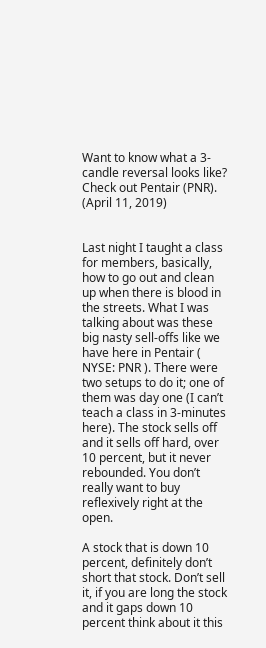Want to know what a 3-candle reversal looks like? Check out Pentair (PNR). (April 11, 2019)


Last night I taught a class for members, basically, how to go out and clean up when there is blood in the streets. What I was talking about was these big nasty sell-offs like we have here in Pentair ( NYSE: PNR ). There were two setups to do it; one of them was day one (I can’t teach a class in 3-minutes here). The stock sells off and it sells off hard, over 10 percent, but it never rebounded. You don’t really want to buy reflexively right at the open.

A stock that is down 10 percent, definitely don’t short that stock. Don’t sell it, if you are long the stock and it gaps down 10 percent think about it this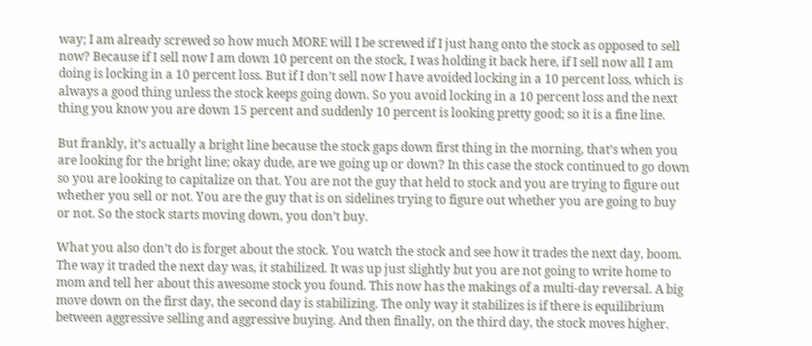way; I am already screwed so how much MORE will I be screwed if I just hang onto the stock as opposed to sell now? Because if I sell now I am down 10 percent on the stock, I was holding it back here, if I sell now all I am doing is locking in a 10 percent loss. But if I don’t sell now I have avoided locking in a 10 percent loss, which is always a good thing unless the stock keeps going down. So you avoid locking in a 10 percent loss and the next thing you know you are down 15 percent and suddenly 10 percent is looking pretty good; so it is a fine line.

But frankly, it’s actually a bright line because the stock gaps down first thing in the morning, that’s when you are looking for the bright line; okay dude, are we going up or down? In this case the stock continued to go down so you are looking to capitalize on that. You are not the guy that held to stock and you are trying to figure out whether you sell or not. You are the guy that is on sidelines trying to figure out whether you are going to buy or not. So the stock starts moving down, you don’t buy.

What you also don’t do is forget about the stock. You watch the stock and see how it trades the next day, boom. The way it traded the next day was, it stabilized. It was up just slightly but you are not going to write home to mom and tell her about this awesome stock you found. This now has the makings of a multi-day reversal. A big move down on the first day, the second day is stabilizing. The only way it stabilizes is if there is equilibrium between aggressive selling and aggressive buying. And then finally, on the third day, the stock moves higher.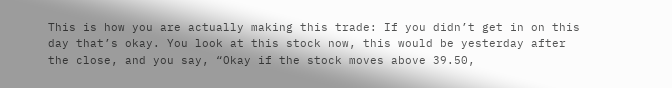This is how you are actually making this trade: If you didn’t get in on this day that’s okay. You look at this stock now, this would be yesterday after the close, and you say, “Okay if the stock moves above 39.50,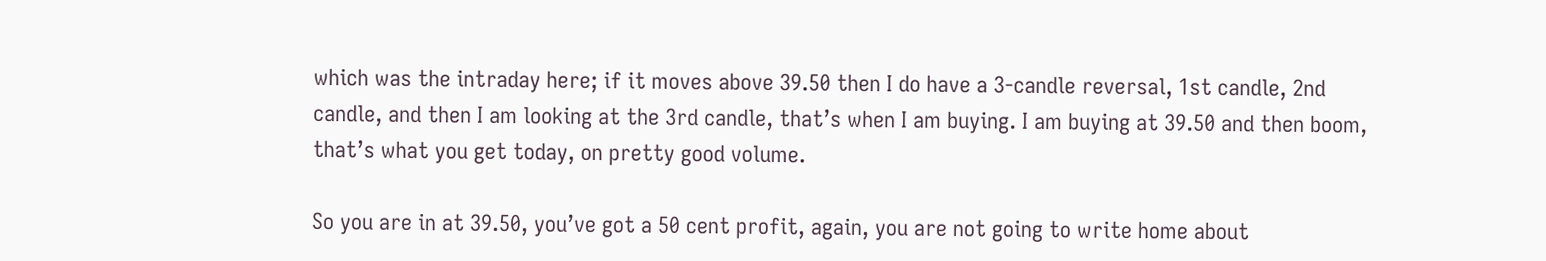which was the intraday here; if it moves above 39.50 then I do have a 3-candle reversal, 1st candle, 2nd candle, and then I am looking at the 3rd candle, that’s when I am buying. I am buying at 39.50 and then boom, that’s what you get today, on pretty good volume.

So you are in at 39.50, you’ve got a 50 cent profit, again, you are not going to write home about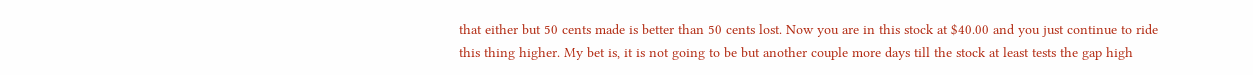that either but 50 cents made is better than 50 cents lost. Now you are in this stock at $40.00 and you just continue to ride this thing higher. My bet is, it is not going to be but another couple more days till the stock at least tests the gap high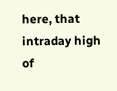here, that intraday high of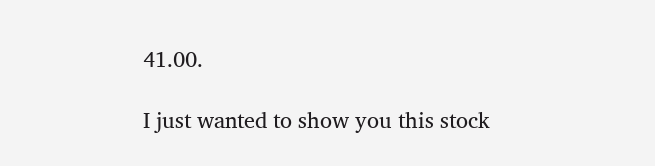41.00.

I just wanted to show you this stock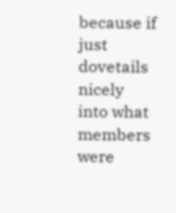because if just dovetails nicely into what members were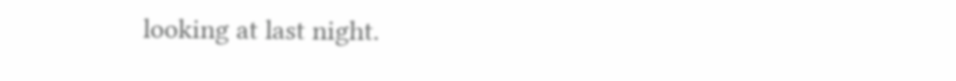looking at last night.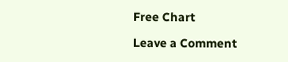Free Chart

Leave a Comment